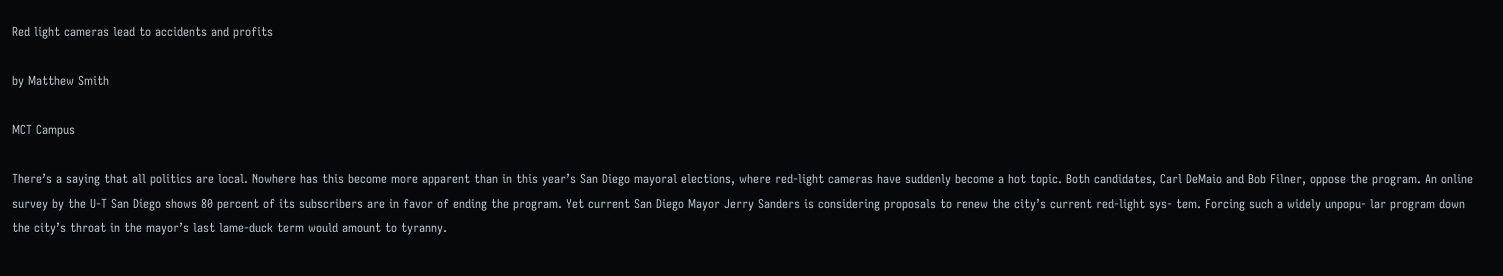Red light cameras lead to accidents and profits

by Matthew Smith

MCT Campus

There’s a saying that all politics are local. Nowhere has this become more apparent than in this year’s San Diego mayoral elections, where red-light cameras have suddenly become a hot topic. Both candidates, Carl DeMaio and Bob Filner, oppose the program. An online survey by the U-T San Diego shows 80 percent of its subscribers are in favor of ending the program. Yet current San Diego Mayor Jerry Sanders is considering proposals to renew the city’s current red-light sys- tem. Forcing such a widely unpopu- lar program down the city’s throat in the mayor’s last lame-duck term would amount to tyranny.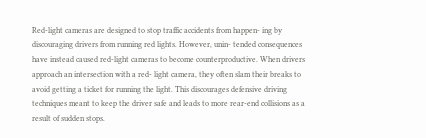Red-light cameras are designed to stop traffic accidents from happen- ing by discouraging drivers from running red lights. However, unin- tended consequences have instead caused red-light cameras to become counterproductive. When drivers approach an intersection with a red- light camera, they often slam their breaks to avoid getting a ticket for running the light. This discourages defensive driving techniques meant to keep the driver safe and leads to more rear-end collisions as a result of sudden stops.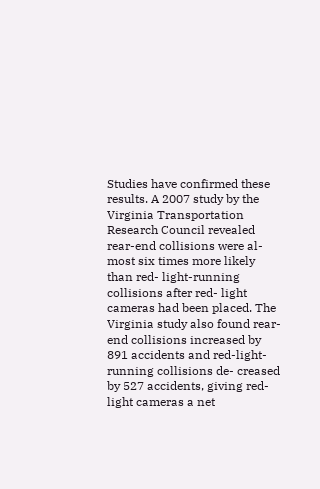Studies have confirmed these results. A 2007 study by the Virginia Transportation Research Council revealed rear-end collisions were al- most six times more likely than red- light-running collisions after red- light cameras had been placed. The Virginia study also found rear-end collisions increased by 891 accidents and red-light-running collisions de- creased by 527 accidents, giving red- light cameras a net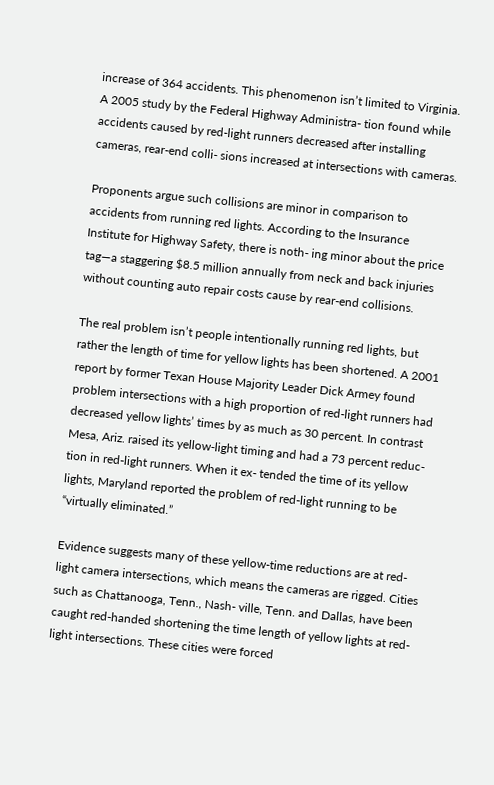increase of 364 accidents. This phenomenon isn’t limited to Virginia. A 2005 study by the Federal Highway Administra- tion found while accidents caused by red-light runners decreased after installing cameras, rear-end colli- sions increased at intersections with cameras.

Proponents argue such collisions are minor in comparison to accidents from running red lights. According to the Insurance Institute for Highway Safety, there is noth- ing minor about the price tag—a staggering $8.5 million annually from neck and back injuries without counting auto repair costs cause by rear-end collisions.

The real problem isn’t people intentionally running red lights, but rather the length of time for yellow lights has been shortened. A 2001 report by former Texan House Majority Leader Dick Armey found problem intersections with a high proportion of red-light runners had decreased yellow lights’ times by as much as 30 percent. In contrast Mesa, Ariz. raised its yellow-light timing and had a 73 percent reduc- tion in red-light runners. When it ex- tended the time of its yellow lights, Maryland reported the problem of red-light running to be “virtually eliminated.”

Evidence suggests many of these yellow-time reductions are at red- light camera intersections, which means the cameras are rigged. Cities such as Chattanooga, Tenn., Nash- ville, Tenn. and Dallas, have been caught red-handed shortening the time length of yellow lights at red- light intersections. These cities were forced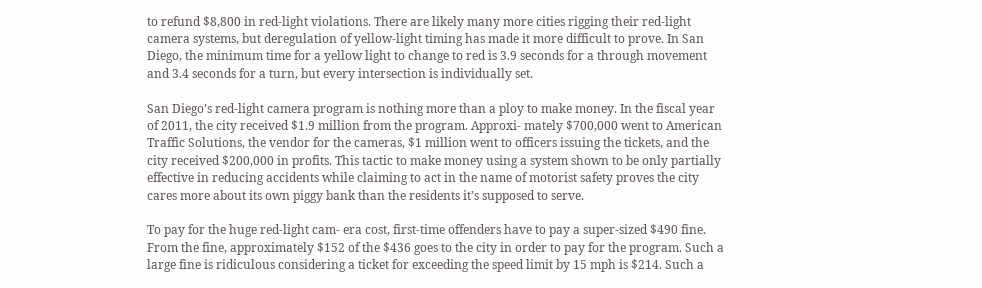to refund $8,800 in red-light violations. There are likely many more cities rigging their red-light camera systems, but deregulation of yellow-light timing has made it more difficult to prove. In San Diego, the minimum time for a yellow light to change to red is 3.9 seconds for a through movement and 3.4 seconds for a turn, but every intersection is individually set.

San Diego’s red-light camera program is nothing more than a ploy to make money. In the fiscal year of 2011, the city received $1.9 million from the program. Approxi- mately $700,000 went to American Traffic Solutions, the vendor for the cameras, $1 million went to officers issuing the tickets, and the city received $200,000 in profits. This tactic to make money using a system shown to be only partially effective in reducing accidents while claiming to act in the name of motorist safety proves the city cares more about its own piggy bank than the residents it’s supposed to serve.

To pay for the huge red-light cam- era cost, first-time offenders have to pay a super-sized $490 fine. From the fine, approximately $152 of the $436 goes to the city in order to pay for the program. Such a large fine is ridiculous considering a ticket for exceeding the speed limit by 15 mph is $214. Such a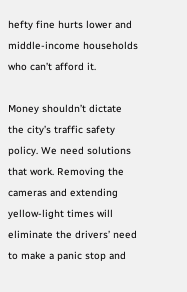hefty fine hurts lower and middle-income households who can’t afford it.

Money shouldn’t dictate the city’s traffic safety policy. We need solutions that work. Removing the cameras and extending yellow-light times will eliminate the drivers’ need to make a panic stop and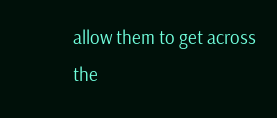allow them to get across the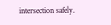intersection safely.